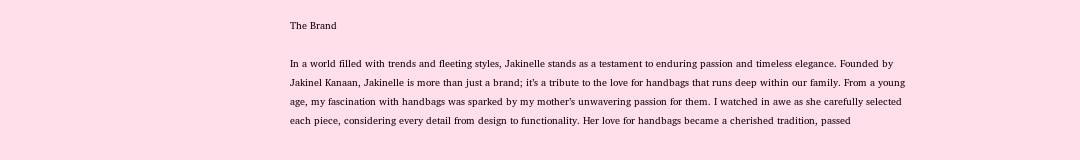The Brand

In a world filled with trends and fleeting styles, Jakinelle stands as a testament to enduring passion and timeless elegance. Founded by Jakinel Kanaan, Jakinelle is more than just a brand; it’s a tribute to the love for handbags that runs deep within our family. From a young age, my fascination with handbags was sparked by my mother’s unwavering passion for them. I watched in awe as she carefully selected each piece, considering every detail from design to functionality. Her love for handbags became a cherished tradition, passed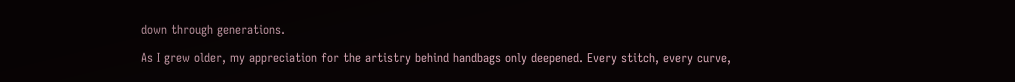down through generations.

As I grew older, my appreciation for the artistry behind handbags only deepened. Every stitch, every curve,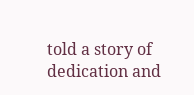told a story of dedication and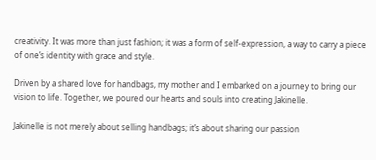creativity. It was more than just fashion; it was a form of self-expression, a way to carry a piece of one’s identity with grace and style.

Driven by a shared love for handbags, my mother and I embarked on a journey to bring our vision to life. Together, we poured our hearts and souls into creating Jakinelle.

Jakinelle is not merely about selling handbags; it’s about sharing our passion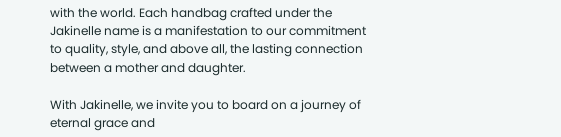with the world. Each handbag crafted under the Jakinelle name is a manifestation to our commitment to quality, style, and above all, the lasting connection between a mother and daughter.

With Jakinelle, we invite you to board on a journey of eternal grace and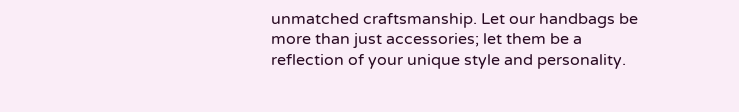unmatched craftsmanship. Let our handbags be more than just accessories; let them be a reflection of your unique style and personality.